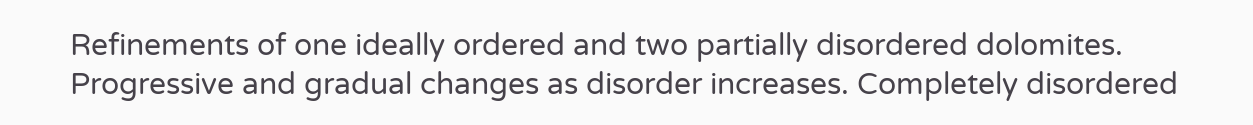Refinements of one ideally ordered and two partially disordered dolomites. Progressive and gradual changes as disorder increases. Completely disordered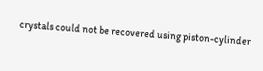crystals could not be recovered using piston-cylinder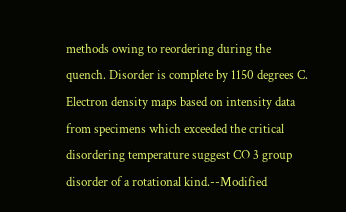methods owing to reordering during the quench. Disorder is complete by 1150 degrees C. Electron density maps based on intensity data from specimens which exceeded the critical disordering temperature suggest CO 3 group disorder of a rotational kind.--Modified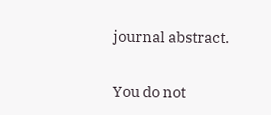journal abstract.

You do not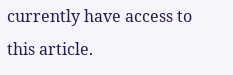currently have access to this article.